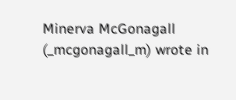Minerva McGonagall (_mcgonagall_m) wrote in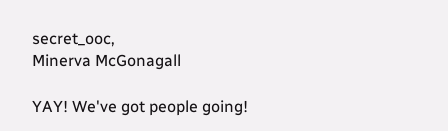secret_ooc,
Minerva McGonagall

YAY! We've got people going!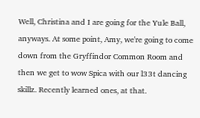Well, Christina and I are going for the Yule Ball, anyways. At some point, Amy, we're going to come down from the Gryffindor Common Room and then we get to wow Spica with our l33t dancing skillz. Recently learned ones, at that.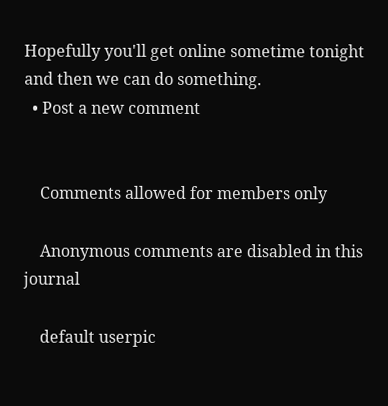Hopefully you'll get online sometime tonight and then we can do something.
  • Post a new comment


    Comments allowed for members only

    Anonymous comments are disabled in this journal

    default userpic